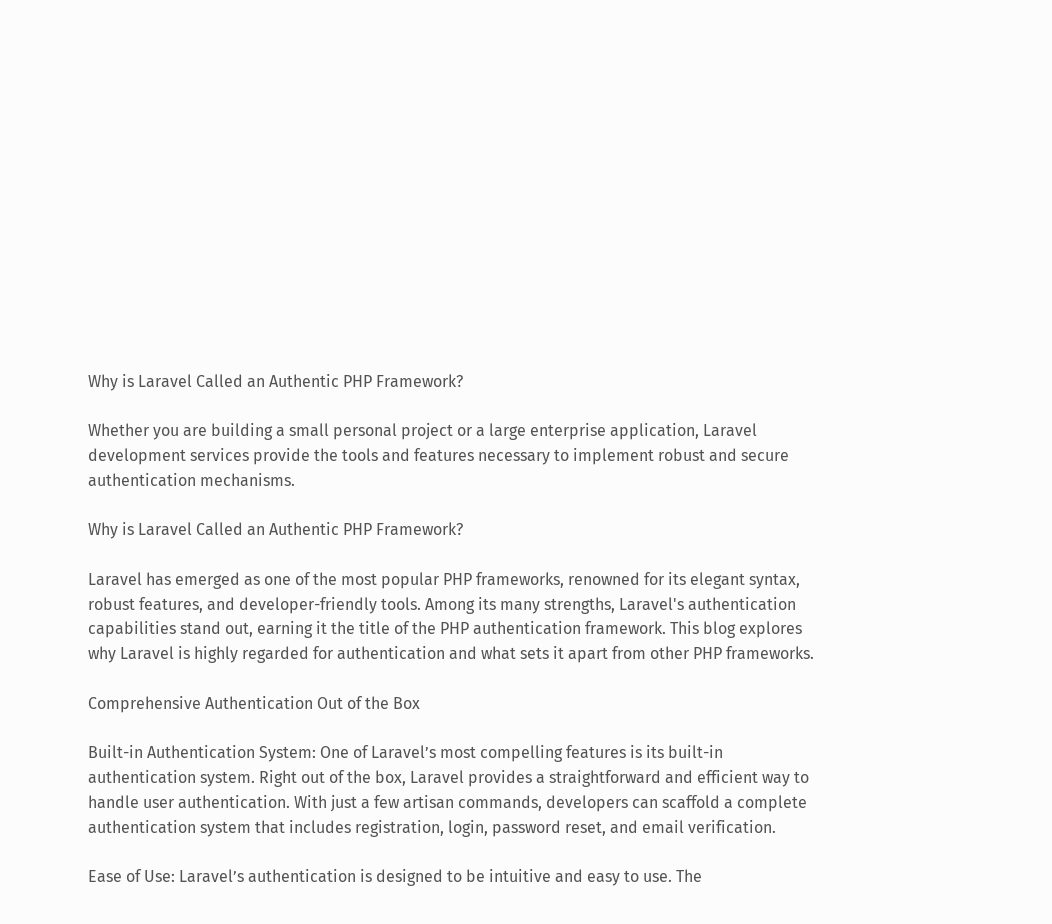Why is Laravel Called an Authentic PHP Framework?

Whether you are building a small personal project or a large enterprise application, Laravel development services provide the tools and features necessary to implement robust and secure authentication mechanisms.

Why is Laravel Called an Authentic PHP Framework?

Laravel has emerged as one of the most popular PHP frameworks, renowned for its elegant syntax, robust features, and developer-friendly tools. Among its many strengths, Laravel's authentication capabilities stand out, earning it the title of the PHP authentication framework. This blog explores why Laravel is highly regarded for authentication and what sets it apart from other PHP frameworks.

Comprehensive Authentication Out of the Box

Built-in Authentication System: One of Laravel’s most compelling features is its built-in authentication system. Right out of the box, Laravel provides a straightforward and efficient way to handle user authentication. With just a few artisan commands, developers can scaffold a complete authentication system that includes registration, login, password reset, and email verification.

Ease of Use: Laravel’s authentication is designed to be intuitive and easy to use. The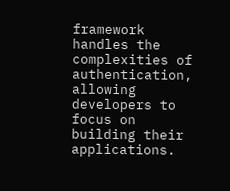framework handles the complexities of authentication, allowing developers to focus on building their applications.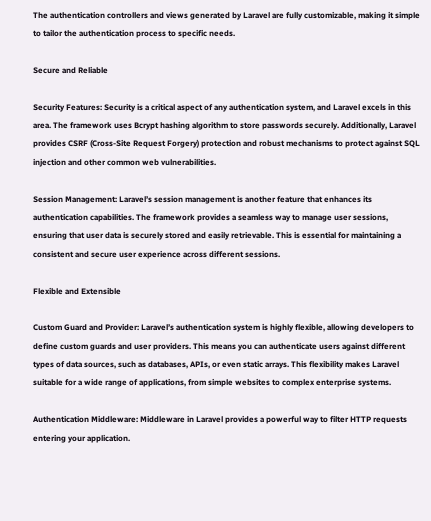The authentication controllers and views generated by Laravel are fully customizable, making it simple to tailor the authentication process to specific needs.

Secure and Reliable

Security Features: Security is a critical aspect of any authentication system, and Laravel excels in this area. The framework uses Bcrypt hashing algorithm to store passwords securely. Additionally, Laravel provides CSRF (Cross-Site Request Forgery) protection and robust mechanisms to protect against SQL injection and other common web vulnerabilities.

Session Management: Laravel’s session management is another feature that enhances its authentication capabilities. The framework provides a seamless way to manage user sessions, ensuring that user data is securely stored and easily retrievable. This is essential for maintaining a consistent and secure user experience across different sessions.

Flexible and Extensible

Custom Guard and Provider: Laravel’s authentication system is highly flexible, allowing developers to define custom guards and user providers. This means you can authenticate users against different types of data sources, such as databases, APIs, or even static arrays. This flexibility makes Laravel suitable for a wide range of applications, from simple websites to complex enterprise systems.

Authentication Middleware: Middleware in Laravel provides a powerful way to filter HTTP requests entering your application.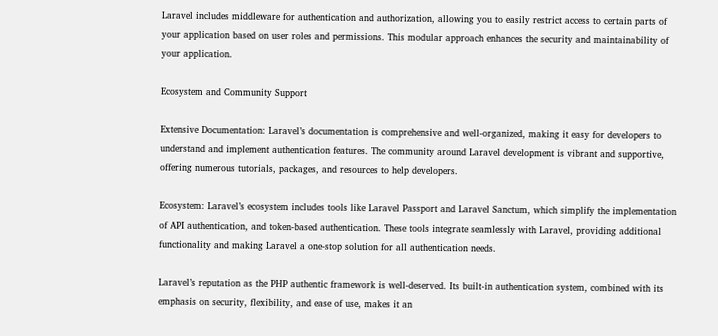Laravel includes middleware for authentication and authorization, allowing you to easily restrict access to certain parts of your application based on user roles and permissions. This modular approach enhances the security and maintainability of your application.

Ecosystem and Community Support

Extensive Documentation: Laravel’s documentation is comprehensive and well-organized, making it easy for developers to understand and implement authentication features. The community around Laravel development is vibrant and supportive, offering numerous tutorials, packages, and resources to help developers.

Ecosystem: Laravel’s ecosystem includes tools like Laravel Passport and Laravel Sanctum, which simplify the implementation of API authentication, and token-based authentication. These tools integrate seamlessly with Laravel, providing additional functionality and making Laravel a one-stop solution for all authentication needs.

Laravel’s reputation as the PHP authentic framework is well-deserved. Its built-in authentication system, combined with its emphasis on security, flexibility, and ease of use, makes it an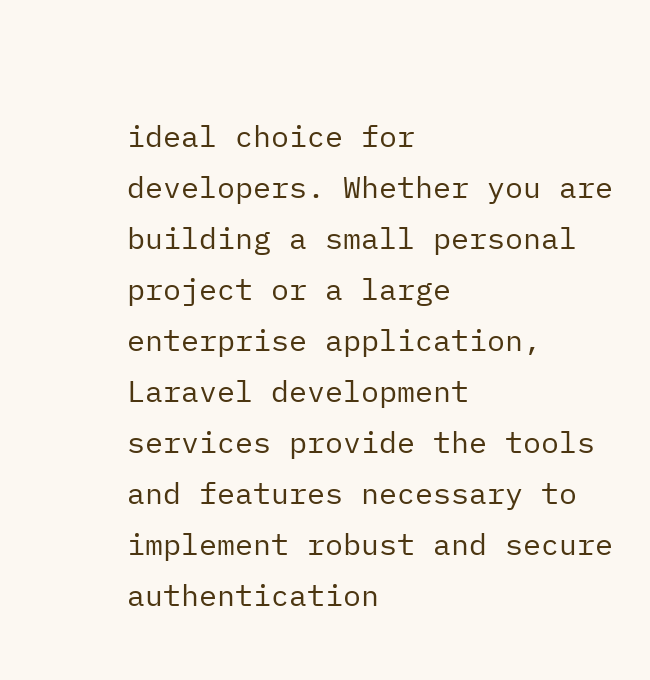ideal choice for developers. Whether you are building a small personal project or a large enterprise application, Laravel development services provide the tools and features necessary to implement robust and secure authentication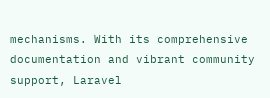mechanisms. With its comprehensive documentation and vibrant community support, Laravel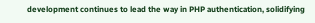development continues to lead the way in PHP authentication, solidifying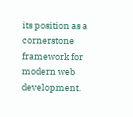its position as a cornerstone framework for modern web development.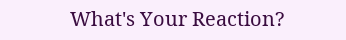What's Your Reaction?